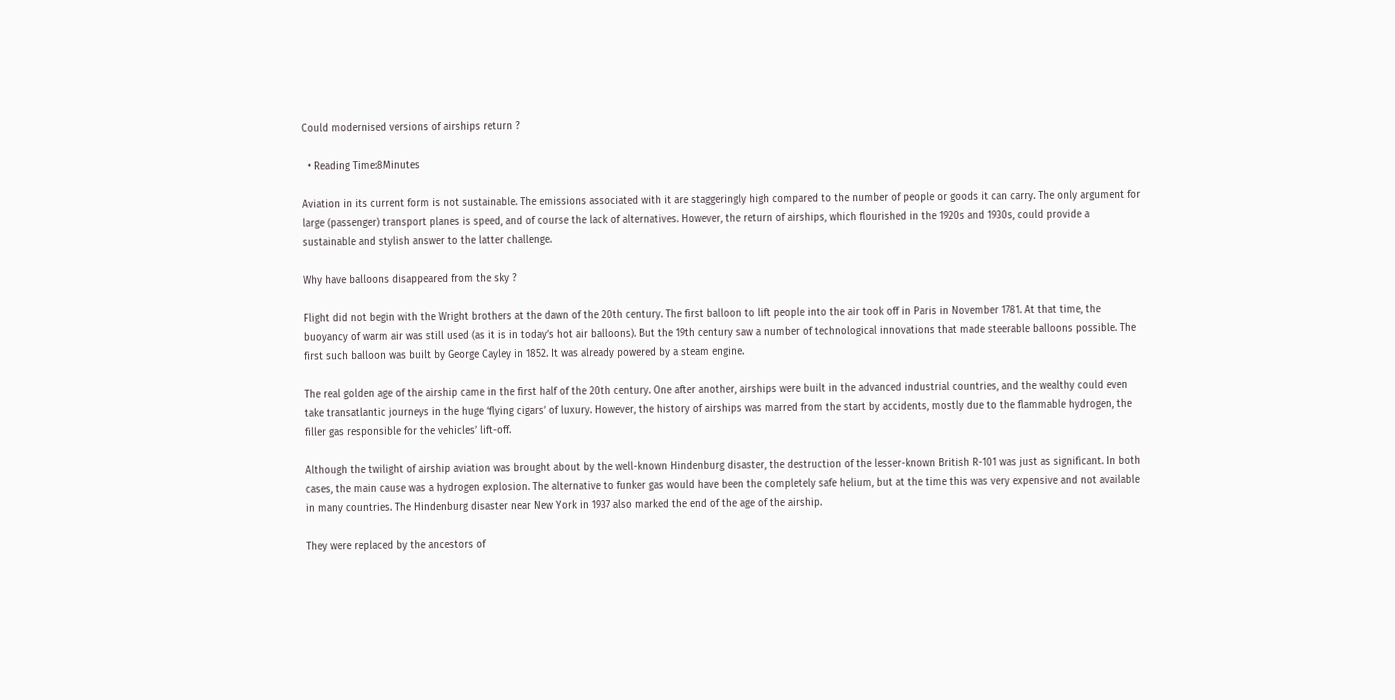Could modernised versions of airships return ?

  • Reading Time:8Minutes

Aviation in its current form is not sustainable. The emissions associated with it are staggeringly high compared to the number of people or goods it can carry. The only argument for large (passenger) transport planes is speed, and of course the lack of alternatives. However, the return of airships, which flourished in the 1920s and 1930s, could provide a sustainable and stylish answer to the latter challenge.

Why have balloons disappeared from the sky ?

Flight did not begin with the Wright brothers at the dawn of the 20th century. The first balloon to lift people into the air took off in Paris in November 1781. At that time, the buoyancy of warm air was still used (as it is in today’s hot air balloons). But the 19th century saw a number of technological innovations that made steerable balloons possible. The first such balloon was built by George Cayley in 1852. It was already powered by a steam engine.

The real golden age of the airship came in the first half of the 20th century. One after another, airships were built in the advanced industrial countries, and the wealthy could even take transatlantic journeys in the huge ‘flying cigars’ of luxury. However, the history of airships was marred from the start by accidents, mostly due to the flammable hydrogen, the filler gas responsible for the vehicles’ lift-off.

Although the twilight of airship aviation was brought about by the well-known Hindenburg disaster, the destruction of the lesser-known British R-101 was just as significant. In both cases, the main cause was a hydrogen explosion. The alternative to funker gas would have been the completely safe helium, but at the time this was very expensive and not available in many countries. The Hindenburg disaster near New York in 1937 also marked the end of the age of the airship.

They were replaced by the ancestors of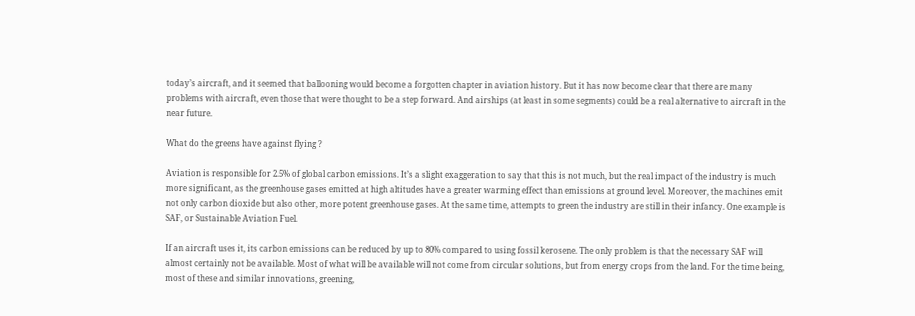today’s aircraft, and it seemed that ballooning would become a forgotten chapter in aviation history. But it has now become clear that there are many problems with aircraft, even those that were thought to be a step forward. And airships (at least in some segments) could be a real alternative to aircraft in the near future.

What do the greens have against flying ?

Aviation is responsible for 2.5% of global carbon emissions. It’s a slight exaggeration to say that this is not much, but the real impact of the industry is much more significant, as the greenhouse gases emitted at high altitudes have a greater warming effect than emissions at ground level. Moreover, the machines emit not only carbon dioxide but also other, more potent greenhouse gases. At the same time, attempts to green the industry are still in their infancy. One example is SAF, or Sustainable Aviation Fuel.

If an aircraft uses it, its carbon emissions can be reduced by up to 80% compared to using fossil kerosene. The only problem is that the necessary SAF will almost certainly not be available. Most of what will be available will not come from circular solutions, but from energy crops from the land. For the time being, most of these and similar innovations, greening,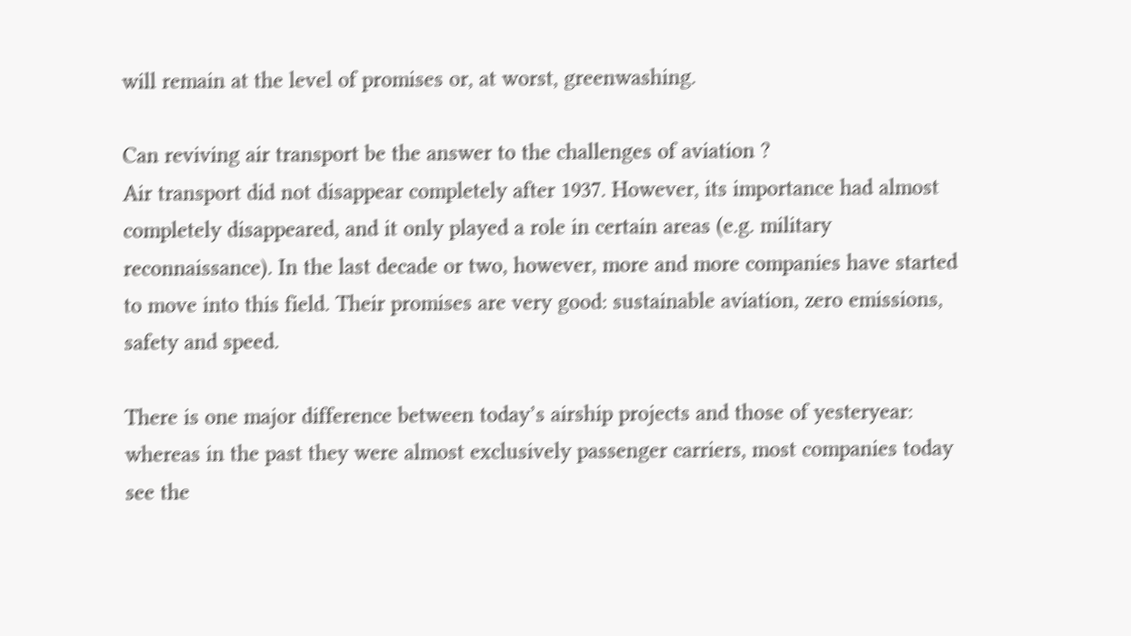will remain at the level of promises or, at worst, greenwashing.

Can reviving air transport be the answer to the challenges of aviation ?
Air transport did not disappear completely after 1937. However, its importance had almost completely disappeared, and it only played a role in certain areas (e.g. military reconnaissance). In the last decade or two, however, more and more companies have started to move into this field. Their promises are very good: sustainable aviation, zero emissions, safety and speed.

There is one major difference between today’s airship projects and those of yesteryear: whereas in the past they were almost exclusively passenger carriers, most companies today see the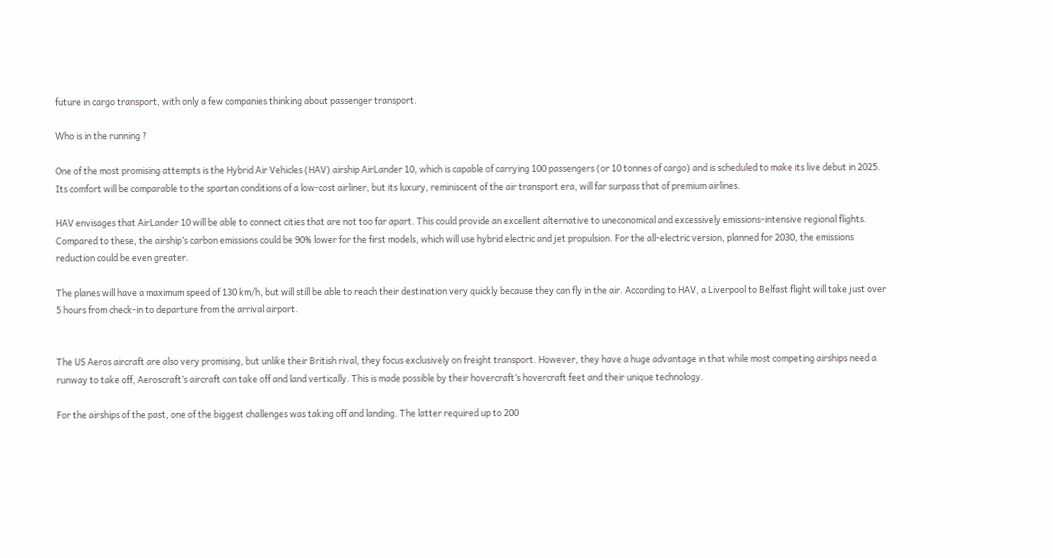future in cargo transport, with only a few companies thinking about passenger transport.

Who is in the running ?

One of the most promising attempts is the Hybrid Air Vehicles (HAV) airship AirLander 10, which is capable of carrying 100 passengers (or 10 tonnes of cargo) and is scheduled to make its live debut in 2025. Its comfort will be comparable to the spartan conditions of a low-cost airliner, but its luxury, reminiscent of the air transport era, will far surpass that of premium airlines.

HAV envisages that AirLander 10 will be able to connect cities that are not too far apart. This could provide an excellent alternative to uneconomical and excessively emissions-intensive regional flights. Compared to these, the airship’s carbon emissions could be 90% lower for the first models, which will use hybrid electric and jet propulsion. For the all-electric version, planned for 2030, the emissions reduction could be even greater.

The planes will have a maximum speed of 130 km/h, but will still be able to reach their destination very quickly because they can fly in the air. According to HAV, a Liverpool to Belfast flight will take just over 5 hours from check-in to departure from the arrival airport.


The US Aeros aircraft are also very promising, but unlike their British rival, they focus exclusively on freight transport. However, they have a huge advantage in that while most competing airships need a runway to take off, Aeroscraft’s aircraft can take off and land vertically. This is made possible by their hovercraft’s hovercraft feet and their unique technology.

For the airships of the past, one of the biggest challenges was taking off and landing. The latter required up to 200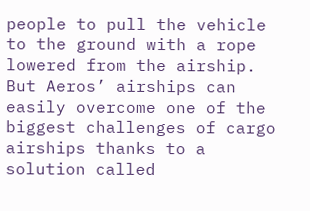people to pull the vehicle to the ground with a rope lowered from the airship. But Aeros’ airships can easily overcome one of the biggest challenges of cargo airships thanks to a solution called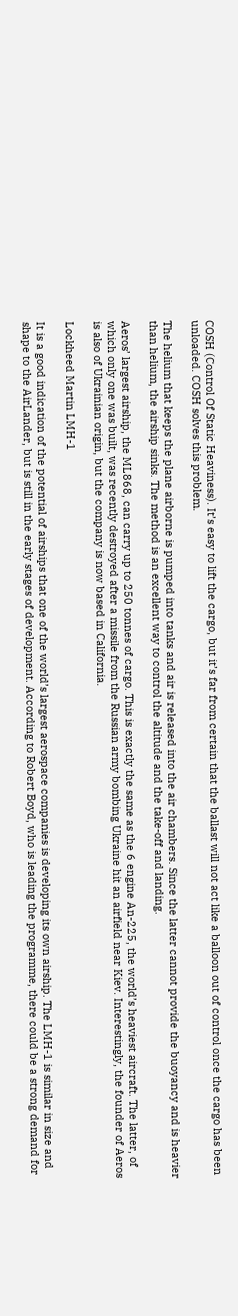COSH (Control Of Static Heaviness). It’s easy to lift the cargo, but it’s far from certain that the ballast will not act like a balloon out of control once the cargo has been unloaded. COSH solves this problem.

The helium that keeps the plane airborne is pumped into tanks and air is released into the air chambers. Since the latter cannot provide the buoyancy and is heavier than helium, the airship sinks. The method is an excellent way to control the altitude and the take-off and landing.

Aeros’ largest airship, the ML868, can carry up to 250 tonnes of cargo. This is exactly the same as the 6 engine An-225, the world’s heaviest aircraft. The latter, of which only one was built, was recently destroyed after a missile from the Russian army bombing Ukraine hit an airfield near Kiev. Interestingly, the founder of Aeros is also of Ukrainian origin, but the company is now based in California.

Lockheed Martin LMH-1

It is a good indication of the potential of airships that one of the world’s largest aerospace companies is developing its own airship. The LMH-1 is similar in size and shape to the AirLander, but is still in the early stages of development. According to Robert Boyd, who is leading the programme, there could be a strong demand for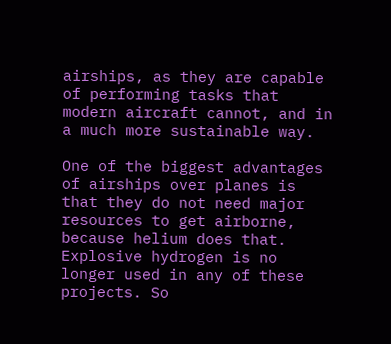airships, as they are capable of performing tasks that modern aircraft cannot, and in a much more sustainable way.

One of the biggest advantages of airships over planes is that they do not need major resources to get airborne, because helium does that. Explosive hydrogen is no longer used in any of these projects. So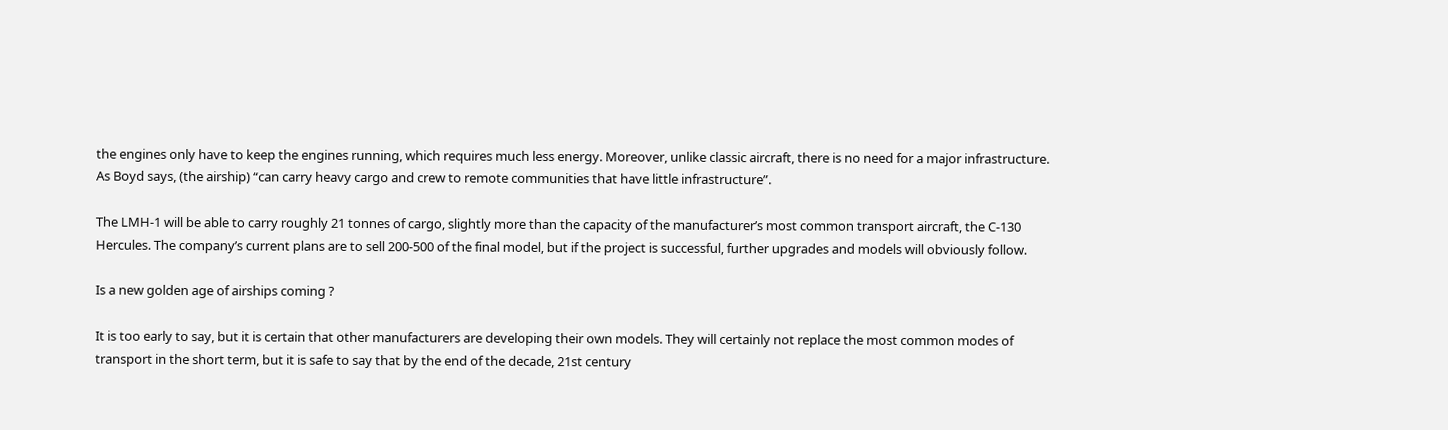the engines only have to keep the engines running, which requires much less energy. Moreover, unlike classic aircraft, there is no need for a major infrastructure. As Boyd says, (the airship) “can carry heavy cargo and crew to remote communities that have little infrastructure”.

The LMH-1 will be able to carry roughly 21 tonnes of cargo, slightly more than the capacity of the manufacturer’s most common transport aircraft, the C-130 Hercules. The company’s current plans are to sell 200-500 of the final model, but if the project is successful, further upgrades and models will obviously follow.

Is a new golden age of airships coming ?

It is too early to say, but it is certain that other manufacturers are developing their own models. They will certainly not replace the most common modes of transport in the short term, but it is safe to say that by the end of the decade, 21st century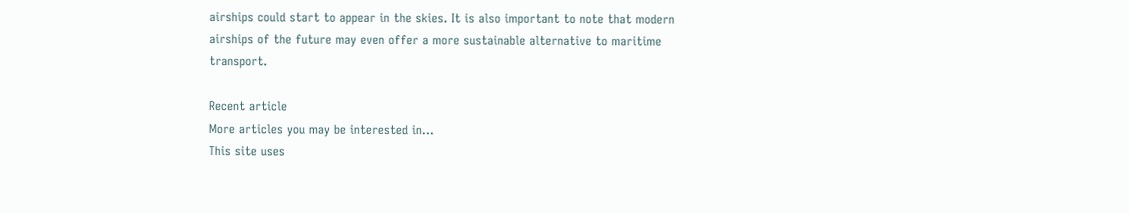airships could start to appear in the skies. It is also important to note that modern airships of the future may even offer a more sustainable alternative to maritime transport.

Recent article
More articles you may be interested in...
This site uses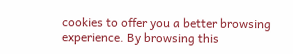cookies to offer you a better browsing experience. By browsing this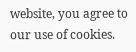website, you agree to our use of cookies.